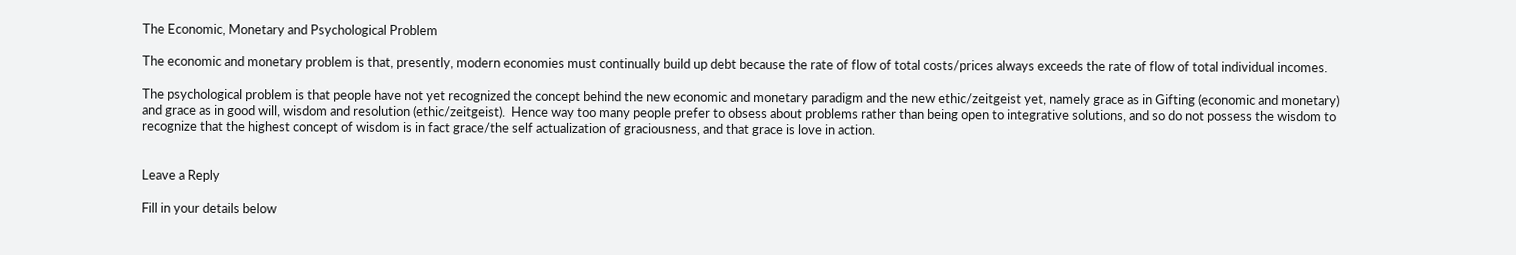The Economic, Monetary and Psychological Problem

The economic and monetary problem is that, presently, modern economies must continually build up debt because the rate of flow of total costs/prices always exceeds the rate of flow of total individual incomes.

The psychological problem is that people have not yet recognized the concept behind the new economic and monetary paradigm and the new ethic/zeitgeist yet, namely grace as in Gifting (economic and monetary) and grace as in good will, wisdom and resolution (ethic/zeitgeist).  Hence way too many people prefer to obsess about problems rather than being open to integrative solutions, and so do not possess the wisdom to recognize that the highest concept of wisdom is in fact grace/the self actualization of graciousness, and that grace is love in action.


Leave a Reply

Fill in your details below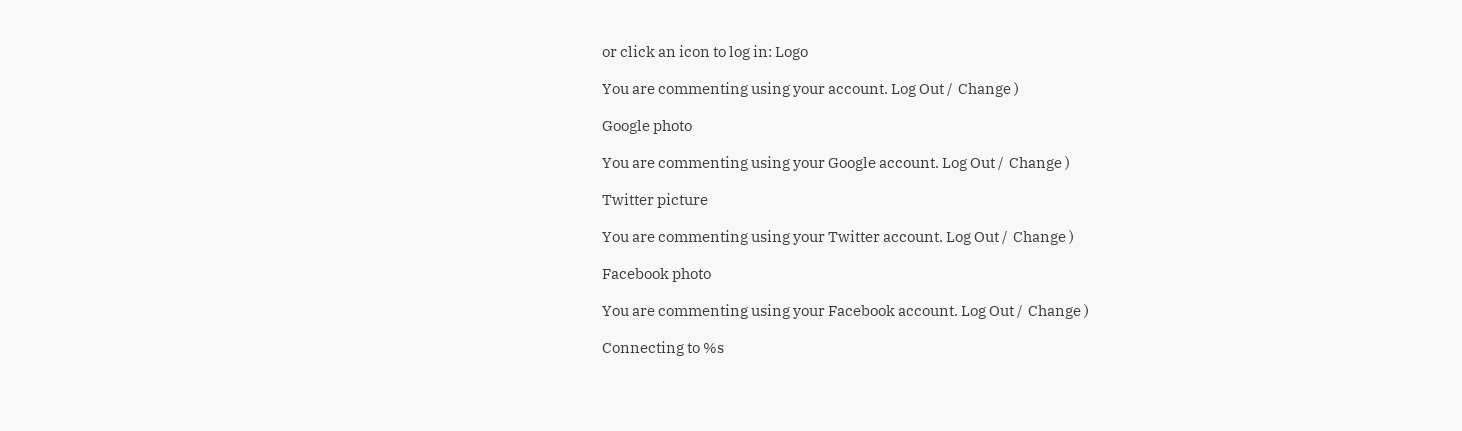or click an icon to log in: Logo

You are commenting using your account. Log Out /  Change )

Google photo

You are commenting using your Google account. Log Out /  Change )

Twitter picture

You are commenting using your Twitter account. Log Out /  Change )

Facebook photo

You are commenting using your Facebook account. Log Out /  Change )

Connecting to %s